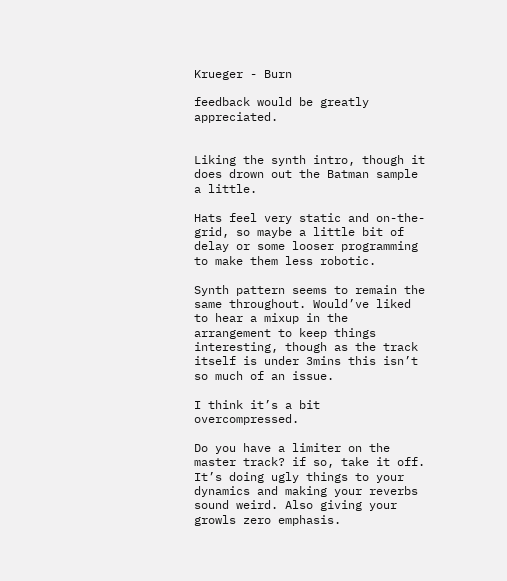Krueger - Burn

feedback would be greatly appreciated.


Liking the synth intro, though it does drown out the Batman sample a little.

Hats feel very static and on-the-grid, so maybe a little bit of delay or some looser programming to make them less robotic.

Synth pattern seems to remain the same throughout. Would’ve liked to hear a mixup in the arrangement to keep things interesting, though as the track itself is under 3mins this isn’t so much of an issue.

I think it’s a bit overcompressed.

Do you have a limiter on the master track? if so, take it off. It’s doing ugly things to your dynamics and making your reverbs sound weird. Also giving your growls zero emphasis.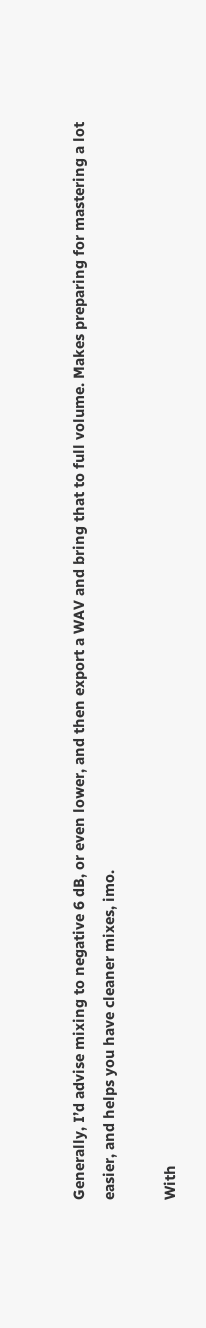Generally, I’d advise mixing to negative 6 dB, or even lower, and then export a WAV and bring that to full volume. Makes preparing for mastering a lot easier, and helps you have cleaner mixes, imo.

With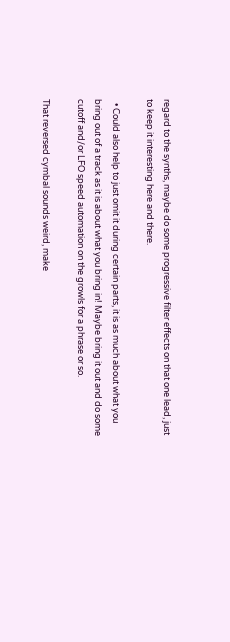regard to the synths, maybe do some progressive filter effects on that one lead, just to keep it interesting here and there.

  • Could also help to just omit it during certain parts, it is as much about what you bring out of a track as it is about what you bring in! Maybe bring it out and do some cutoff and/or LFO speed automation on the growls for a phrase or so.

That reversed cymbal sounds weird, make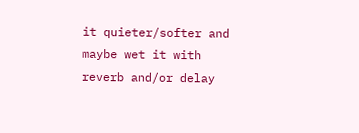it quieter/softer and maybe wet it with reverb and/or delay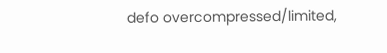defo overcompressed/limited,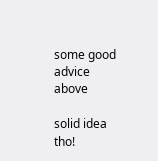some good advice above

solid idea tho!